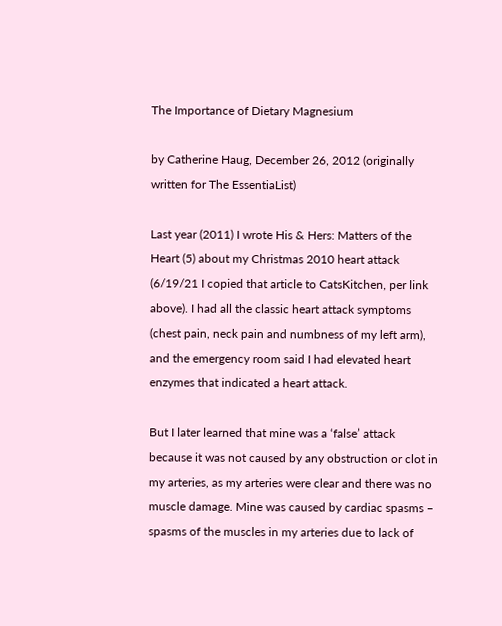The Importance of Dietary Magnesium

by Catherine Haug, December 26, 2012 (originally written for The EssentiaList)

Last year (2011) I wrote His & Hers: Matters of the Heart (5) about my Christmas 2010 heart attack (6/19/21 I copied that article to CatsKitchen, per link above). I had all the classic heart attack symptoms (chest pain, neck pain and numbness of my left arm), and the emergency room said I had elevated heart enzymes that indicated a heart attack.

But I later learned that mine was a ‘false’ attack because it was not caused by any obstruction or clot in my arteries, as my arteries were clear and there was no muscle damage. Mine was caused by cardiac spasms – spasms of the muscles in my arteries due to lack of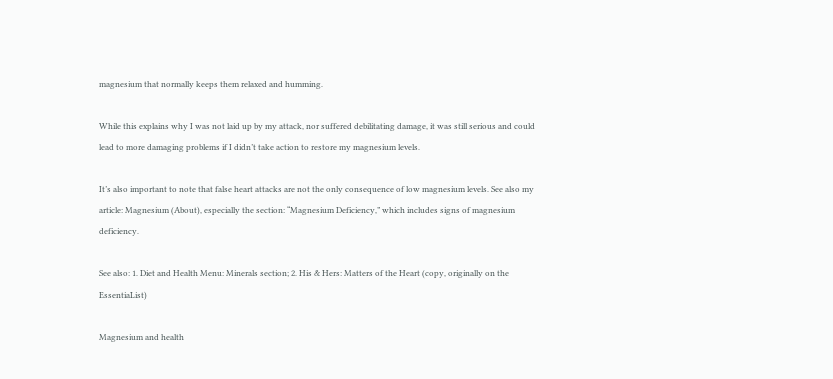magnesium that normally keeps them relaxed and humming.

While this explains why I was not laid up by my attack, nor suffered debilitating damage, it was still serious and could lead to more damaging problems if I didn’t take action to restore my magnesium levels.

It’s also important to note that false heart attacks are not the only consequence of low magnesium levels. See also my article: Magnesium (About), especially the section: “Magnesium Deficiency,” which includes signs of magnesium deficiency.

See also: 1. Diet and Health Menu: Minerals section; 2. His & Hers: Matters of the Heart (copy, originally on the EssentiaList)

Magnesium and health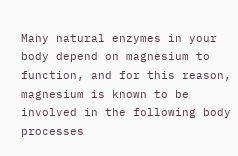Many natural enzymes in your body depend on magnesium to function, and for this reason, magnesium is known to be involved in the following body processes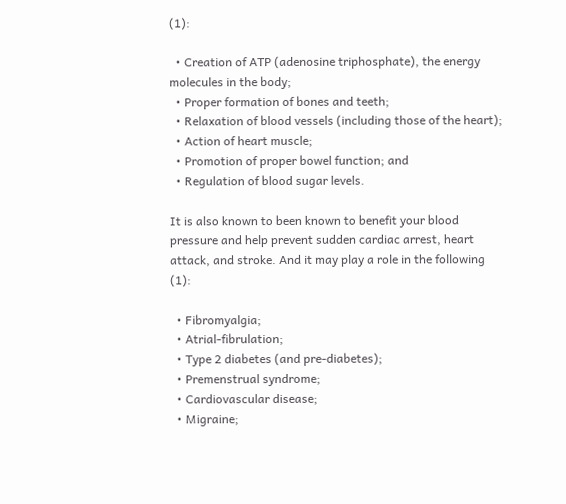(1):

  • Creation of ATP (adenosine triphosphate), the energy molecules in the body;
  • Proper formation of bones and teeth;
  • Relaxation of blood vessels (including those of the heart);
  • Action of heart muscle;
  • Promotion of proper bowel function; and
  • Regulation of blood sugar levels.

It is also known to been known to benefit your blood pressure and help prevent sudden cardiac arrest, heart attack, and stroke. And it may play a role in the following (1):

  • Fibromyalgia;
  • Atrial-fibrulation;
  • Type 2 diabetes (and pre-diabetes);
  • Premenstrual syndrome;
  • Cardiovascular disease;
  • Migraine;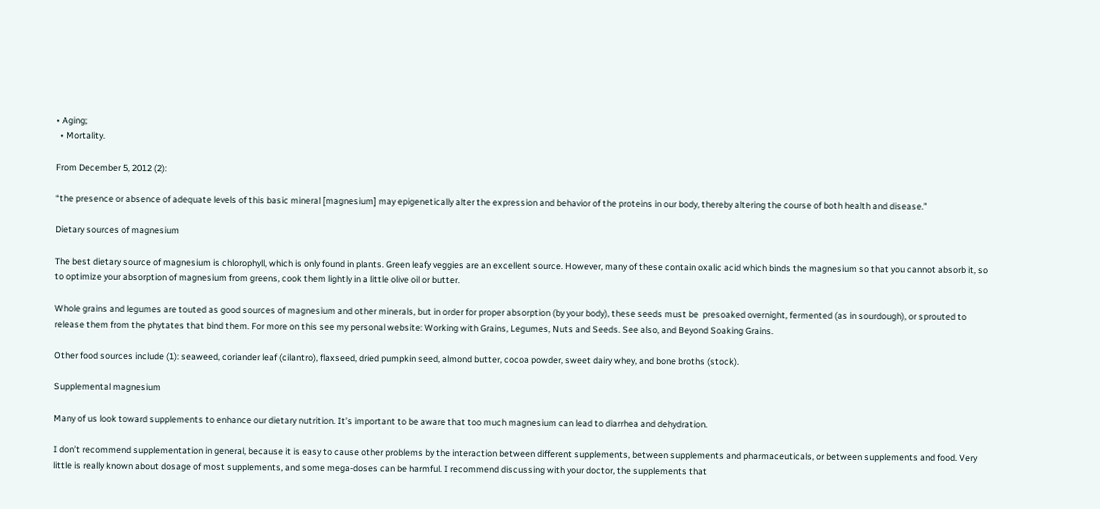• Aging;
  • Mortality.

From December 5, 2012 (2):

“the presence or absence of adequate levels of this basic mineral [magnesium] may epigenetically alter the expression and behavior of the proteins in our body, thereby altering the course of both health and disease.”

Dietary sources of magnesium

The best dietary source of magnesium is chlorophyll, which is only found in plants. Green leafy veggies are an excellent source. However, many of these contain oxalic acid which binds the magnesium so that you cannot absorb it, so to optimize your absorption of magnesium from greens, cook them lightly in a little olive oil or butter.

Whole grains and legumes are touted as good sources of magnesium and other minerals, but in order for proper absorption (by your body), these seeds must be  presoaked overnight, fermented (as in sourdough), or sprouted to release them from the phytates that bind them. For more on this see my personal website: Working with Grains, Legumes, Nuts and Seeds. See also, and Beyond Soaking Grains.

Other food sources include (1): seaweed, coriander leaf (cilantro), flaxseed, dried pumpkin seed, almond butter, cocoa powder, sweet dairy whey, and bone broths (stock).

Supplemental magnesium

Many of us look toward supplements to enhance our dietary nutrition. It’s important to be aware that too much magnesium can lead to diarrhea and dehydration.

I don’t recommend supplementation in general, because it is easy to cause other problems by the interaction between different supplements, between supplements and pharmaceuticals, or between supplements and food. Very little is really known about dosage of most supplements, and some mega-doses can be harmful. I recommend discussing with your doctor, the supplements that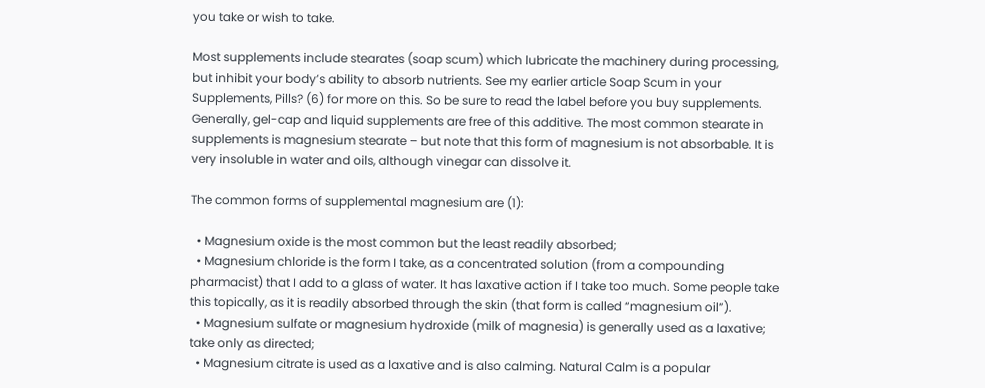you take or wish to take.

Most supplements include stearates (soap scum) which lubricate the machinery during processing, but inhibit your body’s ability to absorb nutrients. See my earlier article Soap Scum in your Supplements, Pills? (6) for more on this. So be sure to read the label before you buy supplements. Generally, gel-cap and liquid supplements are free of this additive. The most common stearate in supplements is magnesium stearate – but note that this form of magnesium is not absorbable. It is very insoluble in water and oils, although vinegar can dissolve it.

The common forms of supplemental magnesium are (1):

  • Magnesium oxide is the most common but the least readily absorbed;
  • Magnesium chloride is the form I take, as a concentrated solution (from a compounding pharmacist) that I add to a glass of water. It has laxative action if I take too much. Some people take this topically, as it is readily absorbed through the skin (that form is called “magnesium oil”).
  • Magnesium sulfate or magnesium hydroxide (milk of magnesia) is generally used as a laxative; take only as directed;
  • Magnesium citrate is used as a laxative and is also calming. Natural Calm is a popular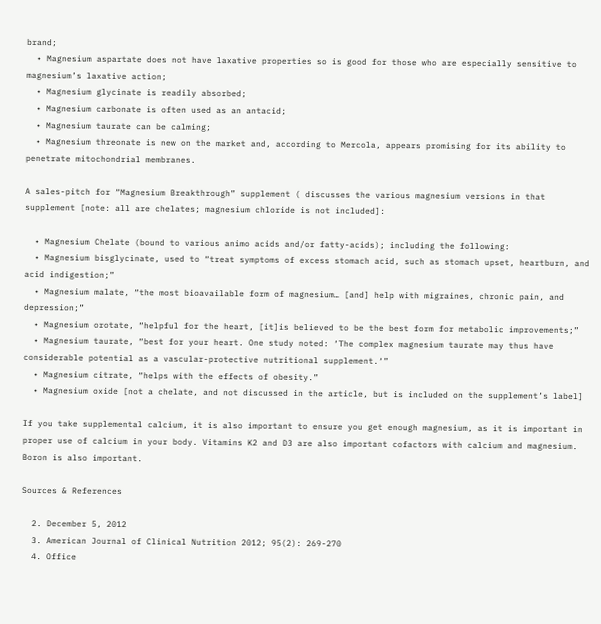brand;
  • Magnesium aspartate does not have laxative properties so is good for those who are especially sensitive to magnesium’s laxative action;
  • Magnesium glycinate is readily absorbed;
  • Magnesium carbonate is often used as an antacid;
  • Magnesium taurate can be calming;
  • Magnesium threonate is new on the market and, according to Mercola, appears promising for its ability to penetrate mitochondrial membranes.

A sales-pitch for “Magnesium Breakthrough” supplement ( discusses the various magnesium versions in that supplement [note: all are chelates; magnesium chloride is not included]:

  • Magnesium Chelate (bound to various animo acids and/or fatty-acids); including the following:
  • Magnesium bisglycinate, used to “treat symptoms of excess stomach acid, such as stomach upset, heartburn, and acid indigestion;”
  • Magnesium malate, “the most bioavailable form of magnesium… [and] help with migraines, chronic pain, and depression;”
  • Magnesium orotate, “helpful for the heart, [it]is believed to be the best form for metabolic improvements;”
  • Magnesium taurate, “best for your heart. One study noted: ‘The complex magnesium taurate may thus have considerable potential as a vascular-protective nutritional supplement.‘”
  • Magnesium citrate, “helps with the effects of obesity.”
  • Magnesium oxide [not a chelate, and not discussed in the article, but is included on the supplement’s label]

If you take supplemental calcium, it is also important to ensure you get enough magnesium, as it is important in proper use of calcium in your body. Vitamins K2 and D3 are also important cofactors with calcium and magnesium. Boron is also important.

Sources & References

  2. December 5, 2012
  3. American Journal of Clinical Nutrition 2012; 95(2): 269-270
  4. Office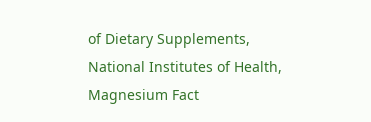of Dietary Supplements, National Institutes of Health, Magnesium Fact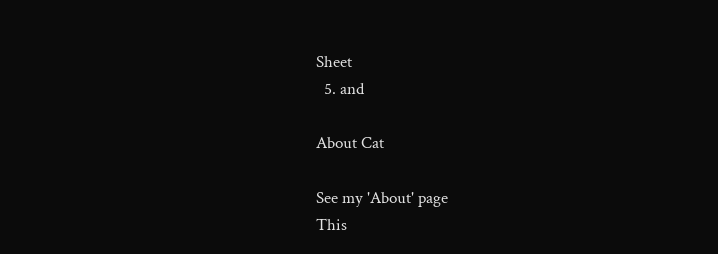Sheet
  5. and

About Cat

See my 'About' page
This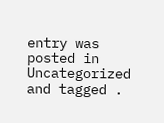entry was posted in Uncategorized and tagged .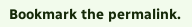Bookmark the permalink.